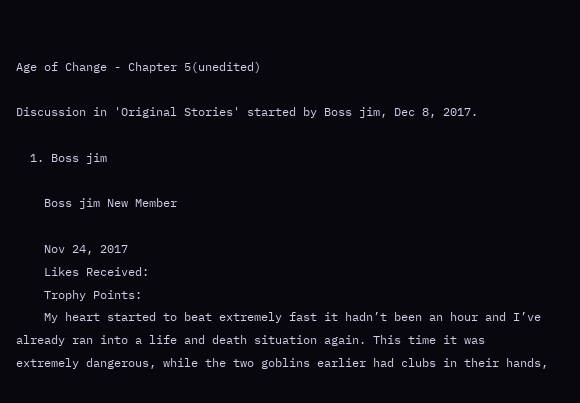Age of Change - Chapter 5(unedited)

Discussion in 'Original Stories' started by Boss jim, Dec 8, 2017.

  1. Boss jim

    Boss jim New Member

    Nov 24, 2017
    Likes Received:
    Trophy Points:
    My heart started to beat extremely fast it hadn’t been an hour and I’ve already ran into a life and death situation again. This time it was extremely dangerous, while the two goblins earlier had clubs in their hands,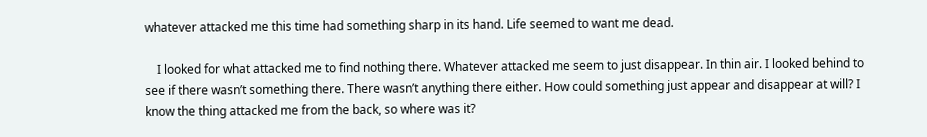whatever attacked me this time had something sharp in its hand. Life seemed to want me dead.

    I looked for what attacked me to find nothing there. Whatever attacked me seem to just disappear. In thin air. I looked behind to see if there wasn’t something there. There wasn’t anything there either. How could something just appear and disappear at will? I know the thing attacked me from the back, so where was it?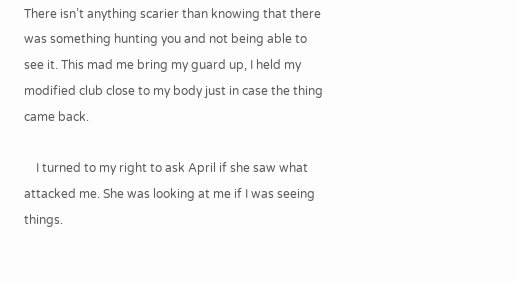There isn’t anything scarier than knowing that there was something hunting you and not being able to see it. This mad me bring my guard up, I held my modified club close to my body just in case the thing came back.

    I turned to my right to ask April if she saw what attacked me. She was looking at me if I was seeing things.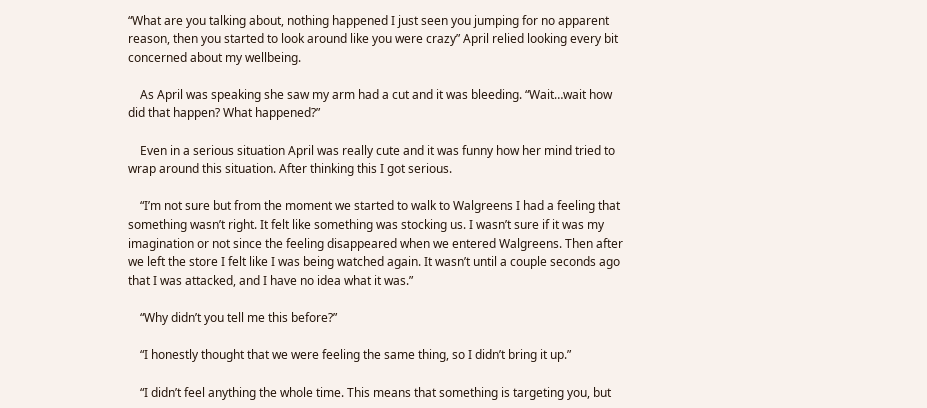“What are you talking about, nothing happened I just seen you jumping for no apparent reason, then you started to look around like you were crazy” April relied looking every bit concerned about my wellbeing.

    As April was speaking she saw my arm had a cut and it was bleeding. “Wait…wait how did that happen? What happened?”

    Even in a serious situation April was really cute and it was funny how her mind tried to wrap around this situation. After thinking this I got serious.

    “I’m not sure but from the moment we started to walk to Walgreens I had a feeling that something wasn’t right. It felt like something was stocking us. I wasn’t sure if it was my imagination or not since the feeling disappeared when we entered Walgreens. Then after we left the store I felt like I was being watched again. It wasn’t until a couple seconds ago that I was attacked, and I have no idea what it was.”

    “Why didn’t you tell me this before?”

    “I honestly thought that we were feeling the same thing, so I didn’t bring it up.”

    “I didn’t feel anything the whole time. This means that something is targeting you, but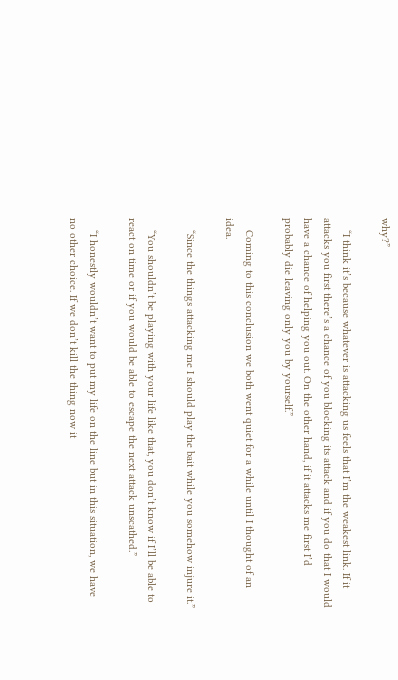why?”

    “I think it’s because whatever is attacking us feels that I’m the weakest link. If it attacks you first there’s a chance of you blocking its attack and if you do that I would have a chance of helping you out. On the other hand, if it attacks me first I’d probably die leaving only you by yourself.”

    Coming to this conclusion we both went quiet for a while until I thought of an idea.

    “Since the things attacking me I should play the bait while you somehow injure it.”

    “You shouldn’t be playing with your life like that, you don’t know if I’ll be able to react on time or if you would be able to escape the next attack unscathed.”

    “I honestly wouldn’t want to put my life on the line but in this situation, we have no other choice. If we don’t kill the thing now it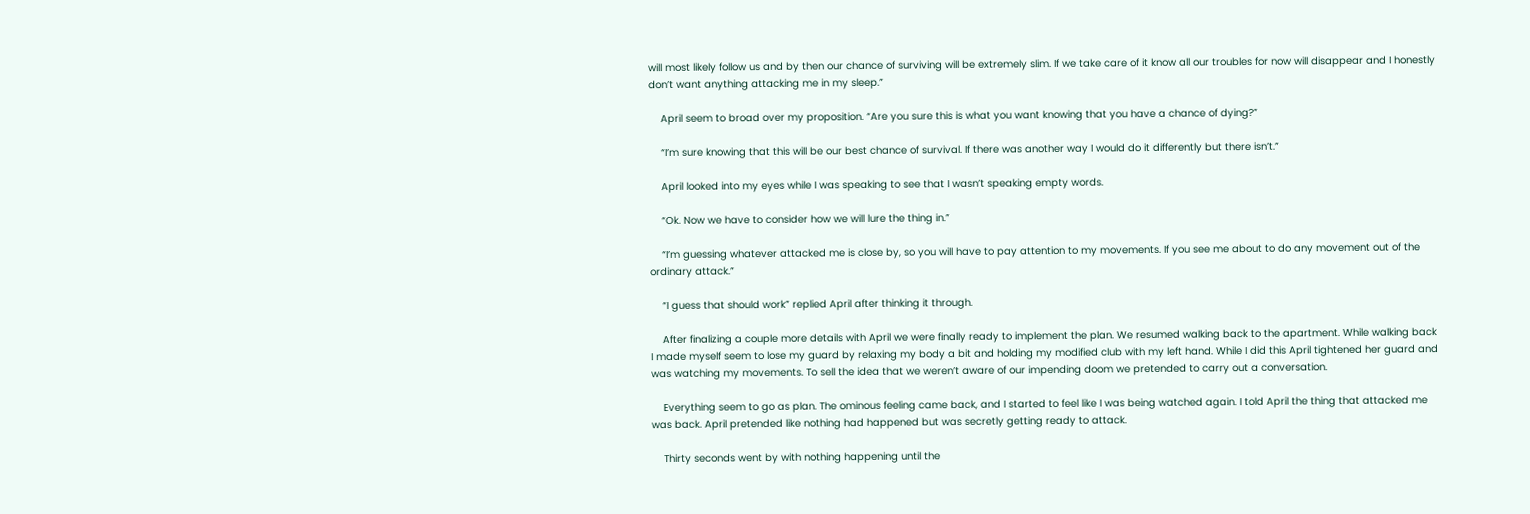will most likely follow us and by then our chance of surviving will be extremely slim. If we take care of it know all our troubles for now will disappear and I honestly don’t want anything attacking me in my sleep.”

    April seem to broad over my proposition. “Are you sure this is what you want knowing that you have a chance of dying?”

    “I’m sure knowing that this will be our best chance of survival. If there was another way I would do it differently but there isn’t.”

    April looked into my eyes while I was speaking to see that I wasn’t speaking empty words.

    “Ok. Now we have to consider how we will lure the thing in.”

    “I’m guessing whatever attacked me is close by, so you will have to pay attention to my movements. If you see me about to do any movement out of the ordinary attack.”

    “I guess that should work” replied April after thinking it through.

    After finalizing a couple more details with April we were finally ready to implement the plan. We resumed walking back to the apartment. While walking back I made myself seem to lose my guard by relaxing my body a bit and holding my modified club with my left hand. While I did this April tightened her guard and was watching my movements. To sell the idea that we weren’t aware of our impending doom we pretended to carry out a conversation.

    Everything seem to go as plan. The ominous feeling came back, and I started to feel like I was being watched again. I told April the thing that attacked me was back. April pretended like nothing had happened but was secretly getting ready to attack.

    Thirty seconds went by with nothing happening until the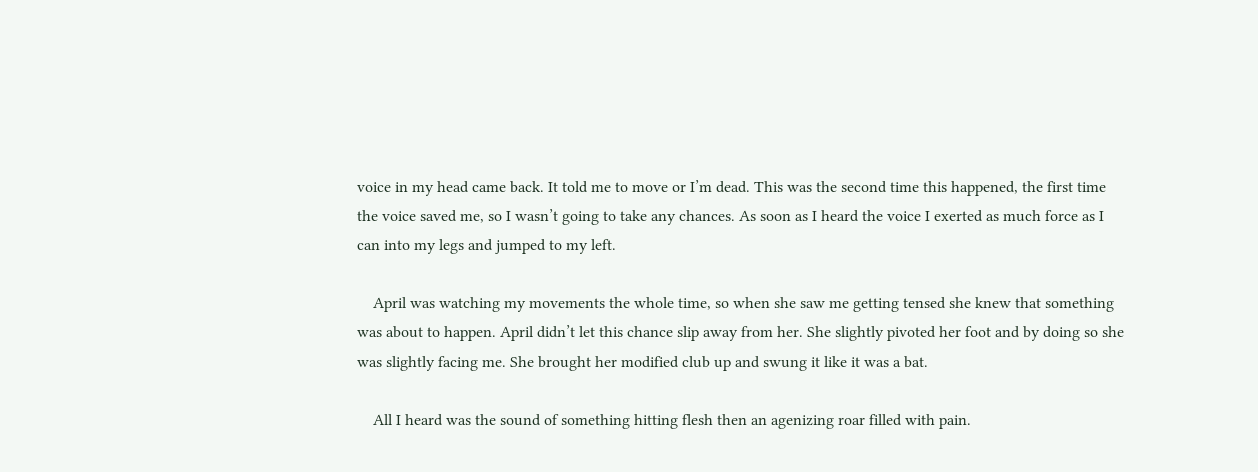voice in my head came back. It told me to move or I’m dead. This was the second time this happened, the first time the voice saved me, so I wasn’t going to take any chances. As soon as I heard the voice I exerted as much force as I can into my legs and jumped to my left.

    April was watching my movements the whole time, so when she saw me getting tensed she knew that something was about to happen. April didn’t let this chance slip away from her. She slightly pivoted her foot and by doing so she was slightly facing me. She brought her modified club up and swung it like it was a bat.

    All I heard was the sound of something hitting flesh then an agenizing roar filled with pain.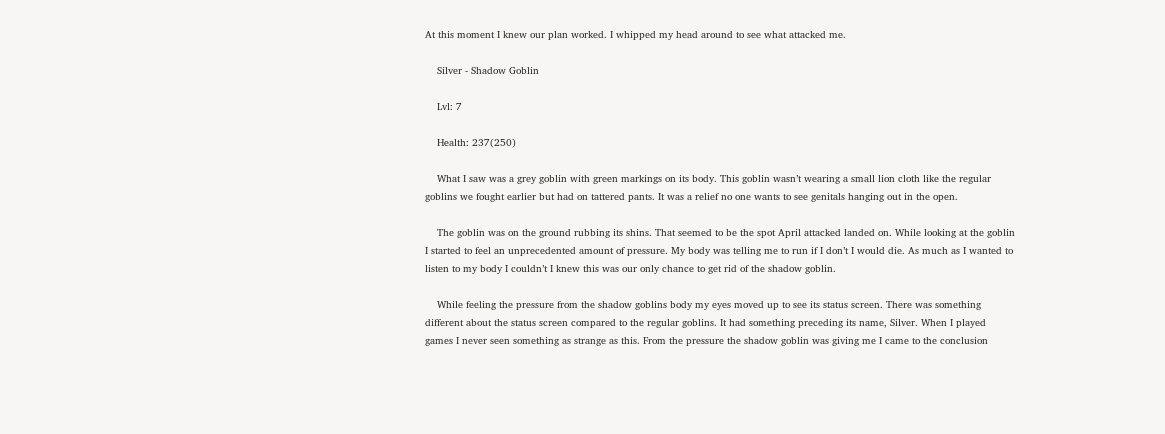At this moment I knew our plan worked. I whipped my head around to see what attacked me.

    Silver - Shadow Goblin

    Lvl: 7

    Health: 237(250)

    What I saw was a grey goblin with green markings on its body. This goblin wasn’t wearing a small lion cloth like the regular goblins we fought earlier but had on tattered pants. It was a relief no one wants to see genitals hanging out in the open.

    The goblin was on the ground rubbing its shins. That seemed to be the spot April attacked landed on. While looking at the goblin I started to feel an unprecedented amount of pressure. My body was telling me to run if I don’t I would die. As much as I wanted to listen to my body I couldn’t I knew this was our only chance to get rid of the shadow goblin.

    While feeling the pressure from the shadow goblins body my eyes moved up to see its status screen. There was something different about the status screen compared to the regular goblins. It had something preceding its name, Silver. When I played games I never seen something as strange as this. From the pressure the shadow goblin was giving me I came to the conclusion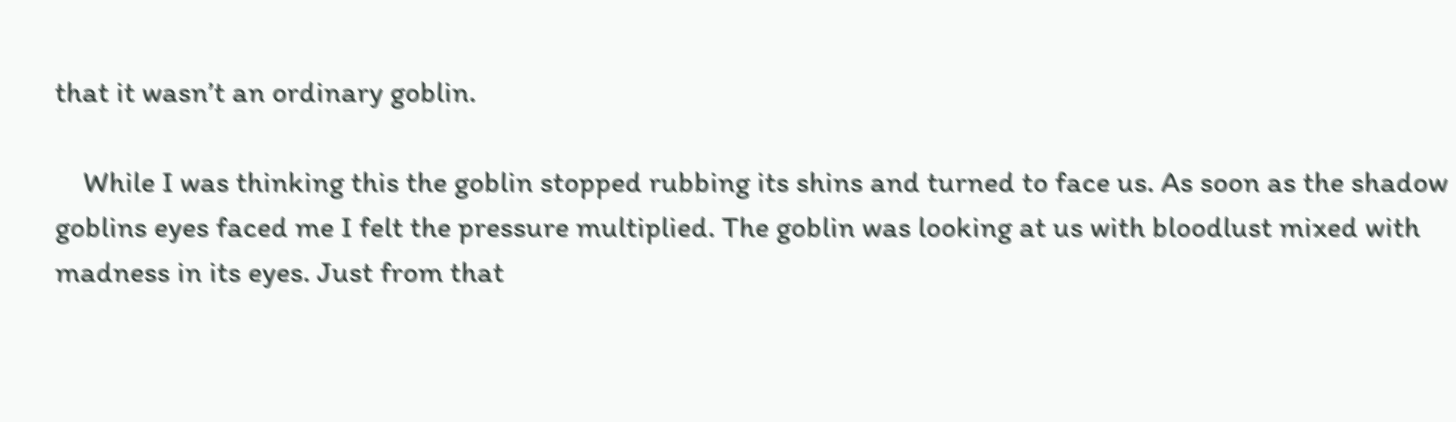that it wasn’t an ordinary goblin.

    While I was thinking this the goblin stopped rubbing its shins and turned to face us. As soon as the shadow goblins eyes faced me I felt the pressure multiplied. The goblin was looking at us with bloodlust mixed with madness in its eyes. Just from that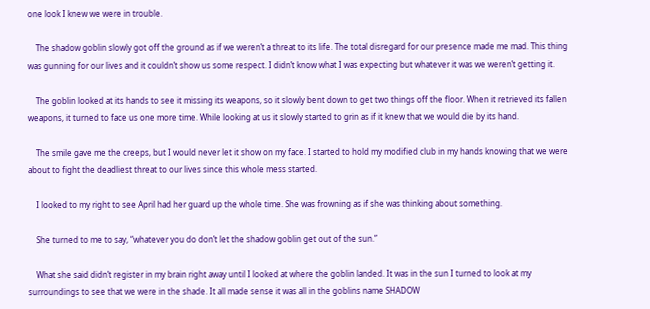one look I knew we were in trouble.

    The shadow goblin slowly got off the ground as if we weren’t a threat to its life. The total disregard for our presence made me mad. This thing was gunning for our lives and it couldn’t show us some respect. I didn’t know what I was expecting but whatever it was we weren’t getting it.

    The goblin looked at its hands to see it missing its weapons, so it slowly bent down to get two things off the floor. When it retrieved its fallen weapons, it turned to face us one more time. While looking at us it slowly started to grin as if it knew that we would die by its hand.

    The smile gave me the creeps, but I would never let it show on my face. I started to hold my modified club in my hands knowing that we were about to fight the deadliest threat to our lives since this whole mess started.

    I looked to my right to see April had her guard up the whole time. She was frowning as if she was thinking about something.

    She turned to me to say, “whatever you do don’t let the shadow goblin get out of the sun.”

    What she said didn’t register in my brain right away until I looked at where the goblin landed. It was in the sun I turned to look at my surroundings to see that we were in the shade. It all made sense it was all in the goblins name SHADOW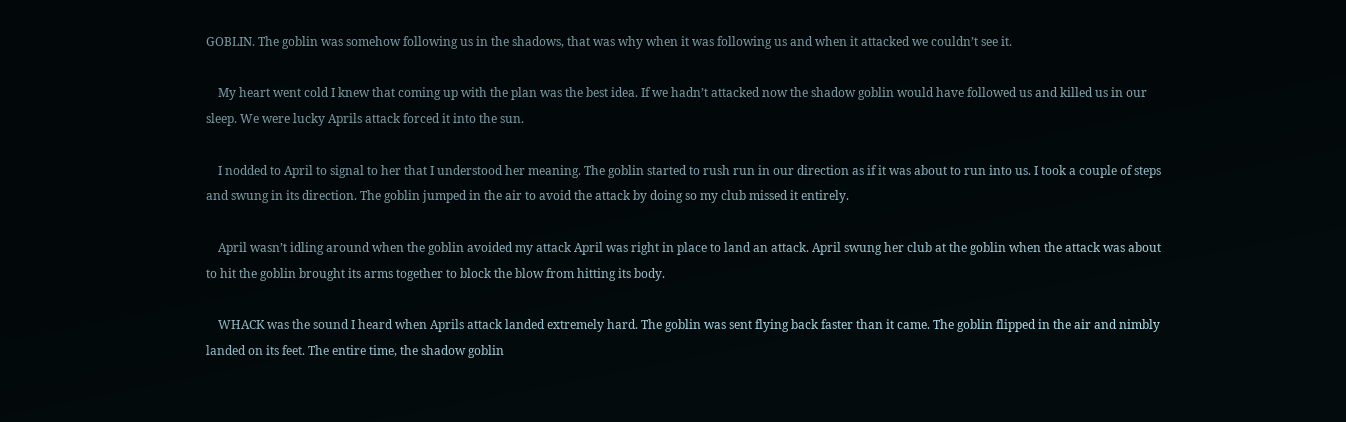GOBLIN. The goblin was somehow following us in the shadows, that was why when it was following us and when it attacked we couldn’t see it.

    My heart went cold I knew that coming up with the plan was the best idea. If we hadn’t attacked now the shadow goblin would have followed us and killed us in our sleep. We were lucky Aprils attack forced it into the sun.

    I nodded to April to signal to her that I understood her meaning. The goblin started to rush run in our direction as if it was about to run into us. I took a couple of steps and swung in its direction. The goblin jumped in the air to avoid the attack by doing so my club missed it entirely.

    April wasn’t idling around when the goblin avoided my attack April was right in place to land an attack. April swung her club at the goblin when the attack was about to hit the goblin brought its arms together to block the blow from hitting its body.

    WHACK was the sound I heard when Aprils attack landed extremely hard. The goblin was sent flying back faster than it came. The goblin flipped in the air and nimbly landed on its feet. The entire time, the shadow goblin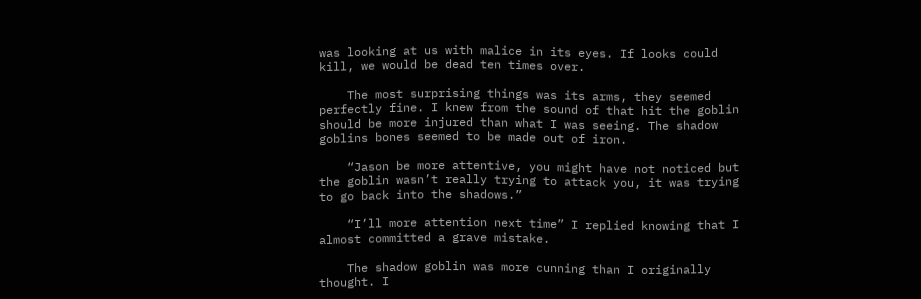was looking at us with malice in its eyes. If looks could kill, we would be dead ten times over.

    The most surprising things was its arms, they seemed perfectly fine. I knew from the sound of that hit the goblin should be more injured than what I was seeing. The shadow goblins bones seemed to be made out of iron.

    “Jason be more attentive, you might have not noticed but the goblin wasn’t really trying to attack you, it was trying to go back into the shadows.”

    “I’ll more attention next time” I replied knowing that I almost committed a grave mistake.

    The shadow goblin was more cunning than I originally thought. I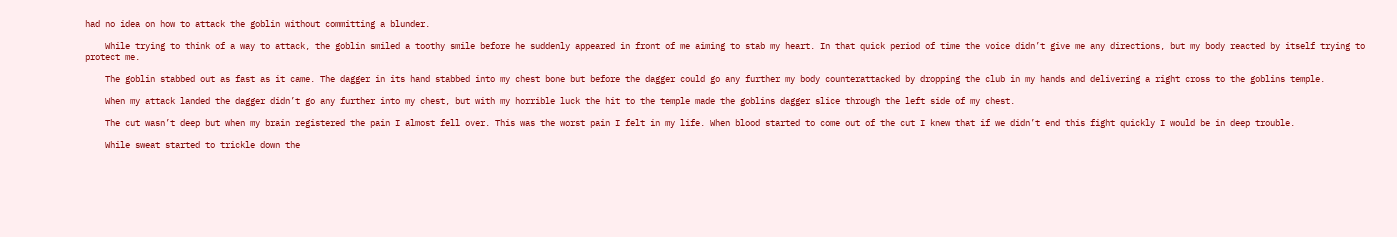had no idea on how to attack the goblin without committing a blunder.

    While trying to think of a way to attack, the goblin smiled a toothy smile before he suddenly appeared in front of me aiming to stab my heart. In that quick period of time the voice didn’t give me any directions, but my body reacted by itself trying to protect me.

    The goblin stabbed out as fast as it came. The dagger in its hand stabbed into my chest bone but before the dagger could go any further my body counterattacked by dropping the club in my hands and delivering a right cross to the goblins temple.

    When my attack landed the dagger didn’t go any further into my chest, but with my horrible luck the hit to the temple made the goblins dagger slice through the left side of my chest.

    The cut wasn’t deep but when my brain registered the pain I almost fell over. This was the worst pain I felt in my life. When blood started to come out of the cut I knew that if we didn’t end this fight quickly I would be in deep trouble.

    While sweat started to trickle down the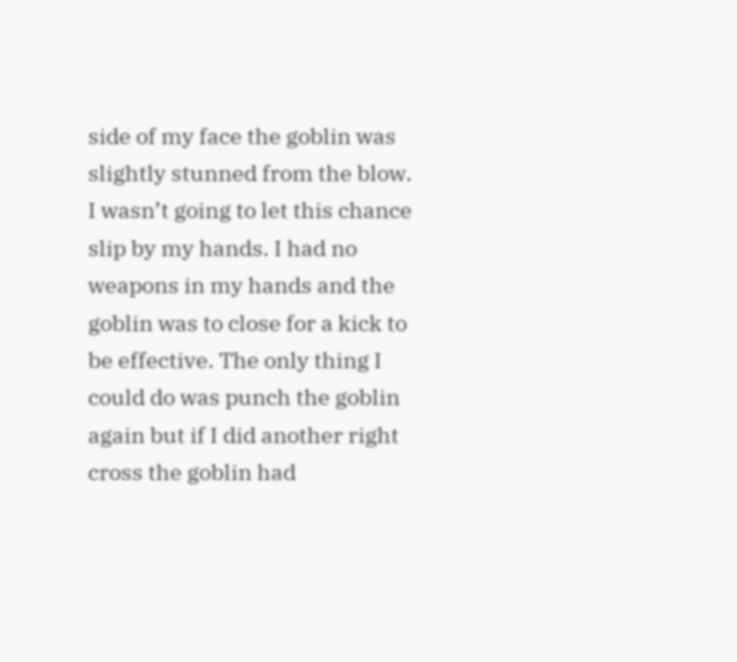side of my face the goblin was slightly stunned from the blow. I wasn’t going to let this chance slip by my hands. I had no weapons in my hands and the goblin was to close for a kick to be effective. The only thing I could do was punch the goblin again but if I did another right cross the goblin had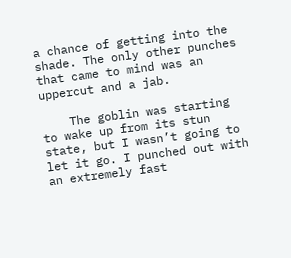a chance of getting into the shade. The only other punches that came to mind was an uppercut and a jab.

    The goblin was starting to wake up from its stun state, but I wasn’t going to let it go. I punched out with an extremely fast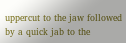uppercut to the jaw followed by a quick jab to the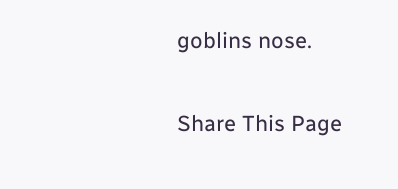goblins nose.

Share This Page